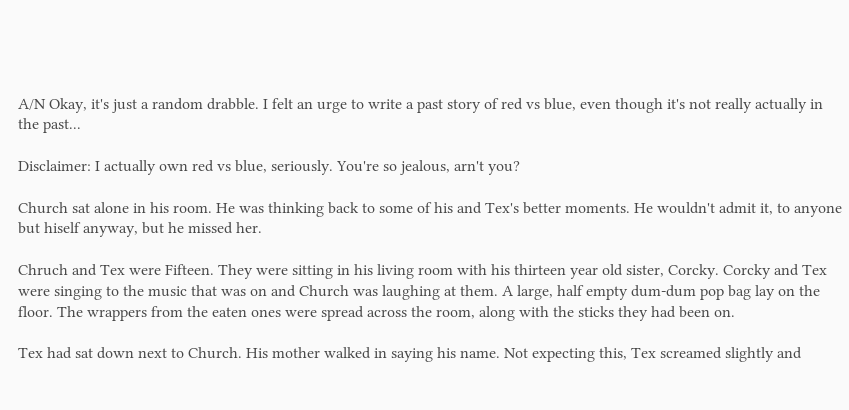A/N Okay, it's just a random drabble. I felt an urge to write a past story of red vs blue, even though it's not really actually in the past...

Disclaimer: I actually own red vs blue, seriously. You're so jealous, arn't you?

Church sat alone in his room. He was thinking back to some of his and Tex's better moments. He wouldn't admit it, to anyone but hiself anyway, but he missed her.

Chruch and Tex were Fifteen. They were sitting in his living room with his thirteen year old sister, Corcky. Corcky and Tex were singing to the music that was on and Church was laughing at them. A large, half empty dum-dum pop bag lay on the floor. The wrappers from the eaten ones were spread across the room, along with the sticks they had been on.

Tex had sat down next to Church. His mother walked in saying his name. Not expecting this, Tex screamed slightly and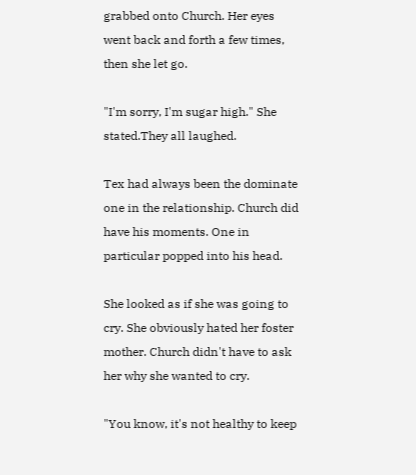grabbed onto Church. Her eyes went back and forth a few times, then she let go.

"I'm sorry, I'm sugar high." She stated.They all laughed.

Tex had always been the dominate one in the relationship. Church did have his moments. One in particular popped into his head.

She looked as if she was going to cry. She obviously hated her foster mother. Church didn't have to ask her why she wanted to cry.

"You know, it's not healthy to keep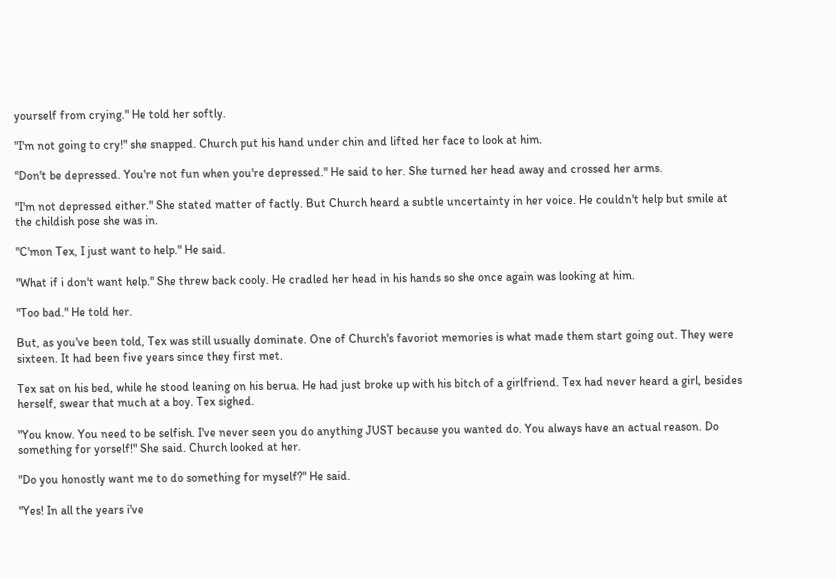yourself from crying." He told her softly.

"I'm not going to cry!" she snapped. Church put his hand under chin and lifted her face to look at him.

"Don't be depressed. You're not fun when you're depressed." He said to her. She turned her head away and crossed her arms.

"I'm not depressed either." She stated matter of factly. But Church heard a subtle uncertainty in her voice. He couldn't help but smile at the childish pose she was in.

"C'mon Tex, I just want to help." He said.

"What if i don't want help." She threw back cooly. He cradled her head in his hands so she once again was looking at him.

"Too bad." He told her.

But, as you've been told, Tex was still usually dominate. One of Church's favoriot memories is what made them start going out. They were sixteen. It had been five years since they first met.

Tex sat on his bed, while he stood leaning on his berua. He had just broke up with his bitch of a girlfriend. Tex had never heard a girl, besides herself, swear that much at a boy. Tex sighed.

"You know. You need to be selfish. I've never seen you do anything JUST because you wanted do. You always have an actual reason. Do something for yorself!" She said. Church looked at her.

"Do you honostly want me to do something for myself?" He said.

"Yes! In all the years i've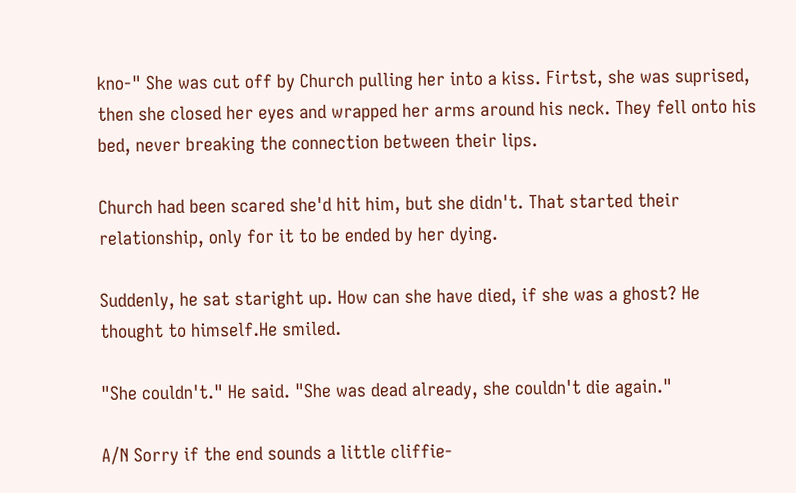kno-" She was cut off by Church pulling her into a kiss. Firtst, she was suprised, then she closed her eyes and wrapped her arms around his neck. They fell onto his bed, never breaking the connection between their lips.

Church had been scared she'd hit him, but she didn't. That started their relationship, only for it to be ended by her dying.

Suddenly, he sat staright up. How can she have died, if she was a ghost? He thought to himself.He smiled.

"She couldn't." He said. "She was dead already, she couldn't die again."

A/N Sorry if the end sounds a little cliffie-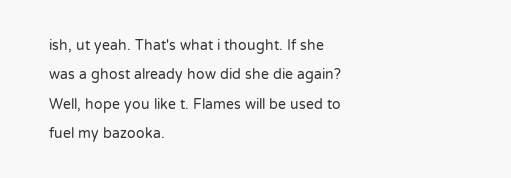ish, ut yeah. That's what i thought. If she was a ghost already how did she die again? Well, hope you like t. Flames will be used to fuel my bazooka.